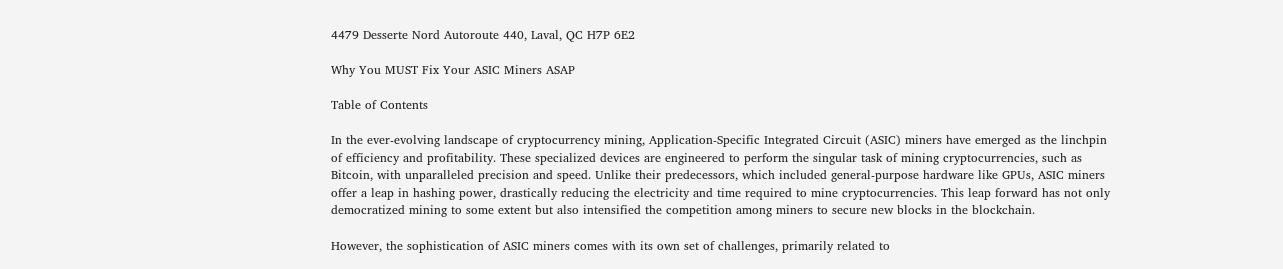4479 Desserte Nord Autoroute 440, Laval, QC H7P 6E2

Why You MUST Fix Your ASIC Miners ASAP

Table of Contents

In the ever-evolving landscape of cryptocurrency mining, Application-Specific Integrated Circuit (ASIC) miners have emerged as the linchpin of efficiency and profitability. These specialized devices are engineered to perform the singular task of mining cryptocurrencies, such as Bitcoin, with unparalleled precision and speed. Unlike their predecessors, which included general-purpose hardware like GPUs, ASIC miners offer a leap in hashing power, drastically reducing the electricity and time required to mine cryptocurrencies. This leap forward has not only democratized mining to some extent but also intensified the competition among miners to secure new blocks in the blockchain.

However, the sophistication of ASIC miners comes with its own set of challenges, primarily related to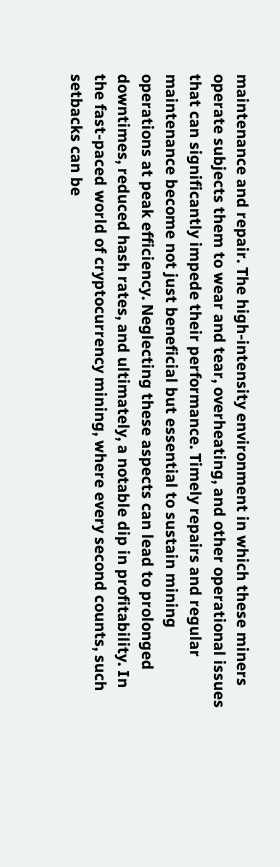maintenance and repair. The high-intensity environment in which these miners operate subjects them to wear and tear, overheating, and other operational issues that can significantly impede their performance. Timely repairs and regular maintenance become not just beneficial but essential to sustain mining operations at peak efficiency. Neglecting these aspects can lead to prolonged downtimes, reduced hash rates, and ultimately, a notable dip in profitability. In the fast-paced world of cryptocurrency mining, where every second counts, such setbacks can be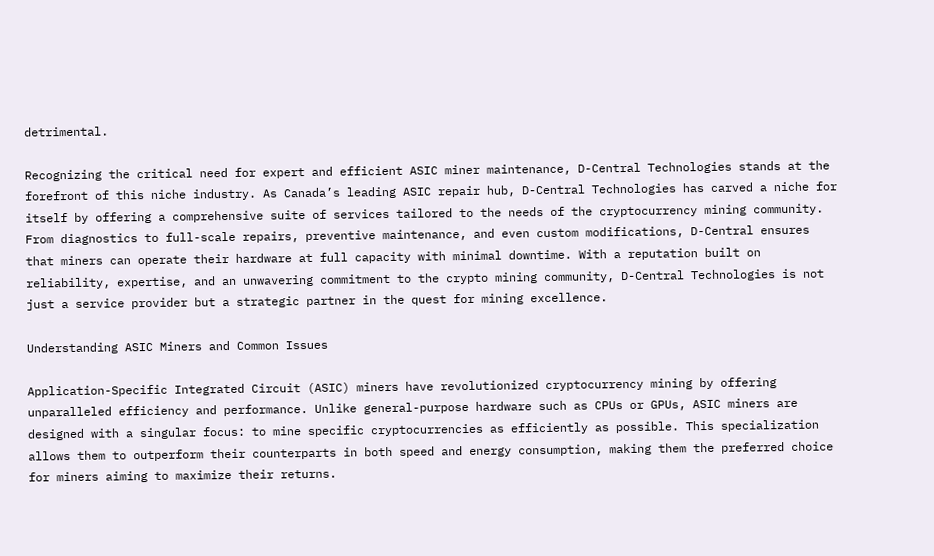detrimental.

Recognizing the critical need for expert and efficient ASIC miner maintenance, D-Central Technologies stands at the forefront of this niche industry. As Canada’s leading ASIC repair hub, D-Central Technologies has carved a niche for itself by offering a comprehensive suite of services tailored to the needs of the cryptocurrency mining community. From diagnostics to full-scale repairs, preventive maintenance, and even custom modifications, D-Central ensures that miners can operate their hardware at full capacity with minimal downtime. With a reputation built on reliability, expertise, and an unwavering commitment to the crypto mining community, D-Central Technologies is not just a service provider but a strategic partner in the quest for mining excellence.

Understanding ASIC Miners and Common Issues

Application-Specific Integrated Circuit (ASIC) miners have revolutionized cryptocurrency mining by offering unparalleled efficiency and performance. Unlike general-purpose hardware such as CPUs or GPUs, ASIC miners are designed with a singular focus: to mine specific cryptocurrencies as efficiently as possible. This specialization allows them to outperform their counterparts in both speed and energy consumption, making them the preferred choice for miners aiming to maximize their returns.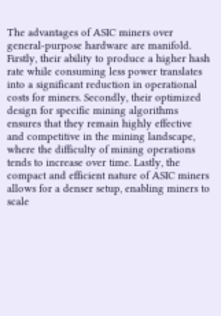The advantages of ASIC miners over general-purpose hardware are manifold. Firstly, their ability to produce a higher hash rate while consuming less power translates into a significant reduction in operational costs for miners. Secondly, their optimized design for specific mining algorithms ensures that they remain highly effective and competitive in the mining landscape, where the difficulty of mining operations tends to increase over time. Lastly, the compact and efficient nature of ASIC miners allows for a denser setup, enabling miners to scale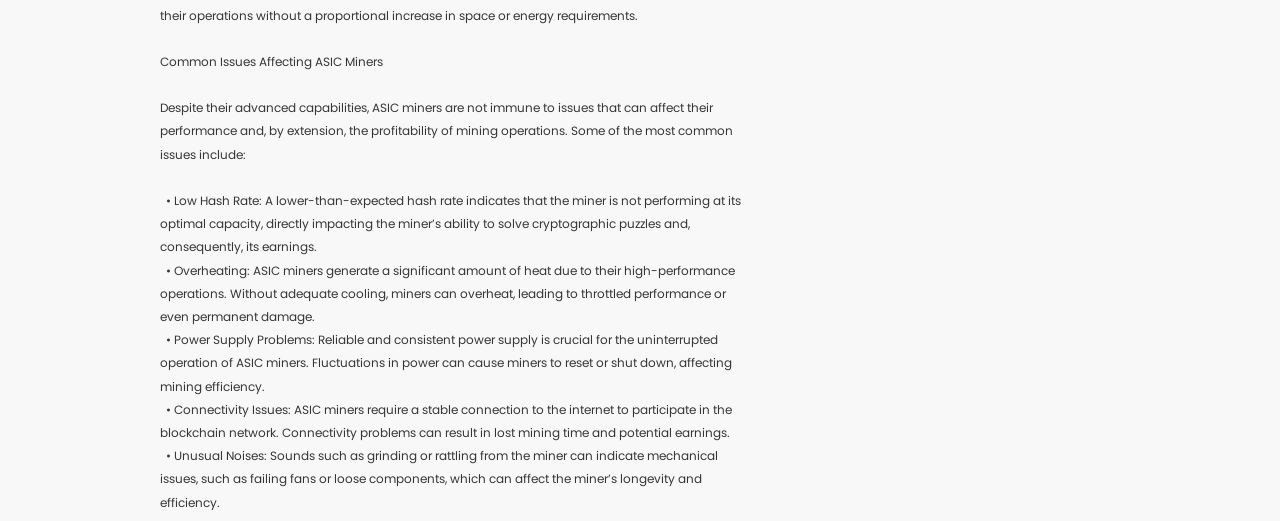their operations without a proportional increase in space or energy requirements.

Common Issues Affecting ASIC Miners

Despite their advanced capabilities, ASIC miners are not immune to issues that can affect their performance and, by extension, the profitability of mining operations. Some of the most common issues include:

  • Low Hash Rate: A lower-than-expected hash rate indicates that the miner is not performing at its optimal capacity, directly impacting the miner’s ability to solve cryptographic puzzles and, consequently, its earnings.
  • Overheating: ASIC miners generate a significant amount of heat due to their high-performance operations. Without adequate cooling, miners can overheat, leading to throttled performance or even permanent damage.
  • Power Supply Problems: Reliable and consistent power supply is crucial for the uninterrupted operation of ASIC miners. Fluctuations in power can cause miners to reset or shut down, affecting mining efficiency.
  • Connectivity Issues: ASIC miners require a stable connection to the internet to participate in the blockchain network. Connectivity problems can result in lost mining time and potential earnings.
  • Unusual Noises: Sounds such as grinding or rattling from the miner can indicate mechanical issues, such as failing fans or loose components, which can affect the miner’s longevity and efficiency.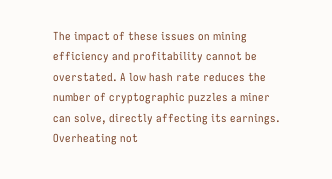The impact of these issues on mining efficiency and profitability cannot be overstated. A low hash rate reduces the number of cryptographic puzzles a miner can solve, directly affecting its earnings. Overheating not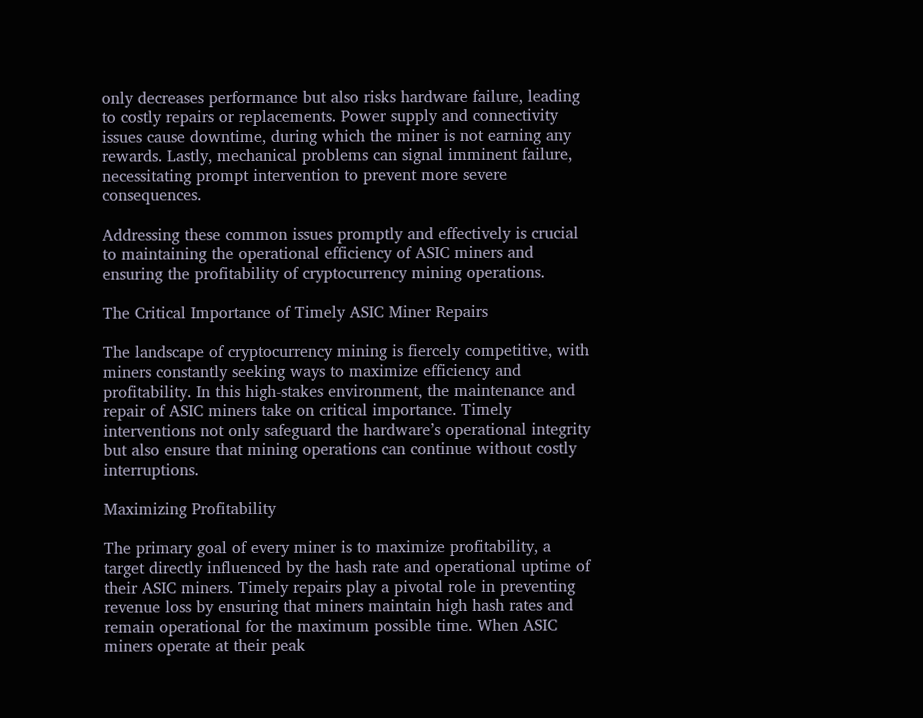only decreases performance but also risks hardware failure, leading to costly repairs or replacements. Power supply and connectivity issues cause downtime, during which the miner is not earning any rewards. Lastly, mechanical problems can signal imminent failure, necessitating prompt intervention to prevent more severe consequences.

Addressing these common issues promptly and effectively is crucial to maintaining the operational efficiency of ASIC miners and ensuring the profitability of cryptocurrency mining operations.

The Critical Importance of Timely ASIC Miner Repairs

The landscape of cryptocurrency mining is fiercely competitive, with miners constantly seeking ways to maximize efficiency and profitability. In this high-stakes environment, the maintenance and repair of ASIC miners take on critical importance. Timely interventions not only safeguard the hardware’s operational integrity but also ensure that mining operations can continue without costly interruptions.

Maximizing Profitability

The primary goal of every miner is to maximize profitability, a target directly influenced by the hash rate and operational uptime of their ASIC miners. Timely repairs play a pivotal role in preventing revenue loss by ensuring that miners maintain high hash rates and remain operational for the maximum possible time. When ASIC miners operate at their peak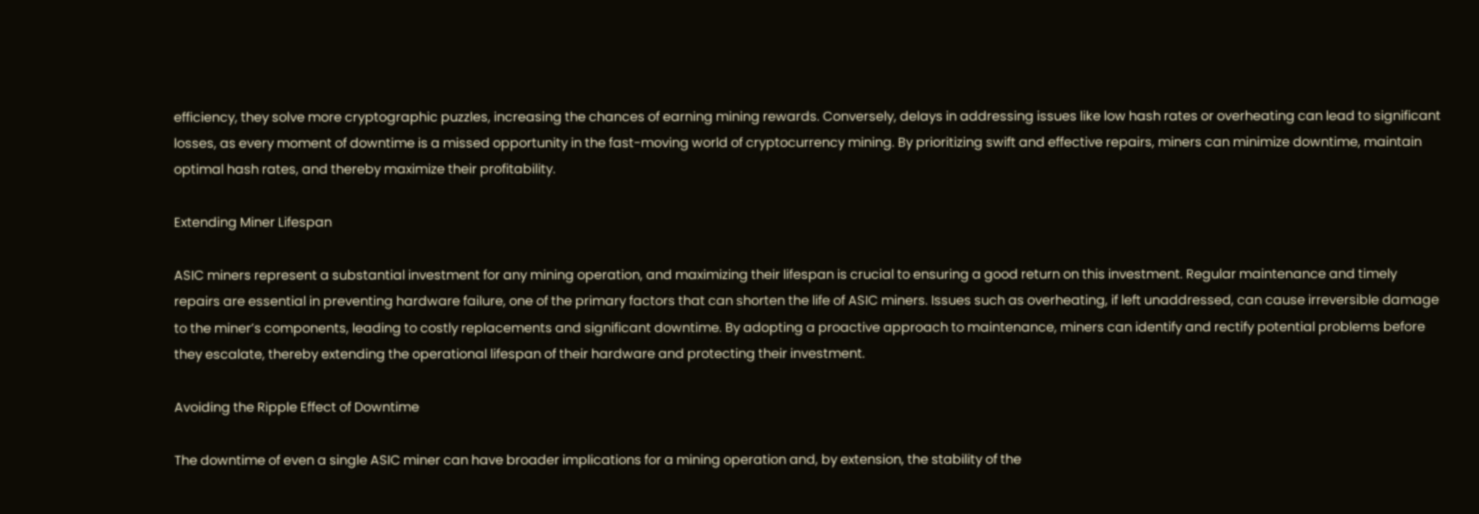efficiency, they solve more cryptographic puzzles, increasing the chances of earning mining rewards. Conversely, delays in addressing issues like low hash rates or overheating can lead to significant losses, as every moment of downtime is a missed opportunity in the fast-moving world of cryptocurrency mining. By prioritizing swift and effective repairs, miners can minimize downtime, maintain optimal hash rates, and thereby maximize their profitability.

Extending Miner Lifespan

ASIC miners represent a substantial investment for any mining operation, and maximizing their lifespan is crucial to ensuring a good return on this investment. Regular maintenance and timely repairs are essential in preventing hardware failure, one of the primary factors that can shorten the life of ASIC miners. Issues such as overheating, if left unaddressed, can cause irreversible damage to the miner’s components, leading to costly replacements and significant downtime. By adopting a proactive approach to maintenance, miners can identify and rectify potential problems before they escalate, thereby extending the operational lifespan of their hardware and protecting their investment.

Avoiding the Ripple Effect of Downtime

The downtime of even a single ASIC miner can have broader implications for a mining operation and, by extension, the stability of the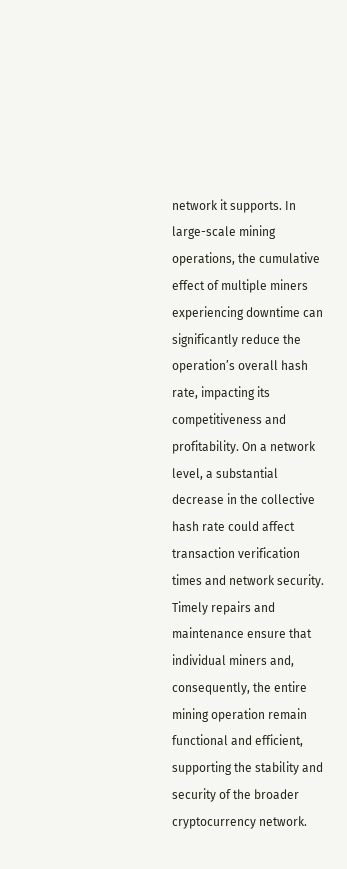network it supports. In large-scale mining operations, the cumulative effect of multiple miners experiencing downtime can significantly reduce the operation’s overall hash rate, impacting its competitiveness and profitability. On a network level, a substantial decrease in the collective hash rate could affect transaction verification times and network security. Timely repairs and maintenance ensure that individual miners and, consequently, the entire mining operation remain functional and efficient, supporting the stability and security of the broader cryptocurrency network.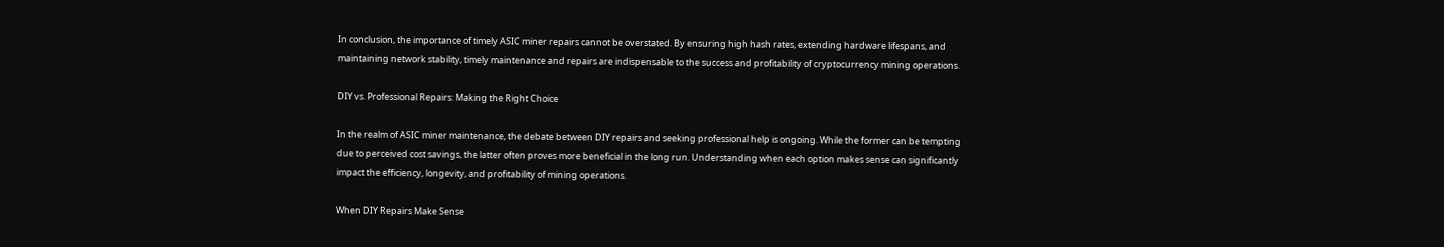In conclusion, the importance of timely ASIC miner repairs cannot be overstated. By ensuring high hash rates, extending hardware lifespans, and maintaining network stability, timely maintenance and repairs are indispensable to the success and profitability of cryptocurrency mining operations.

DIY vs. Professional Repairs: Making the Right Choice

In the realm of ASIC miner maintenance, the debate between DIY repairs and seeking professional help is ongoing. While the former can be tempting due to perceived cost savings, the latter often proves more beneficial in the long run. Understanding when each option makes sense can significantly impact the efficiency, longevity, and profitability of mining operations.

When DIY Repairs Make Sense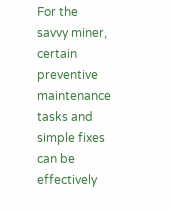For the savvy miner, certain preventive maintenance tasks and simple fixes can be effectively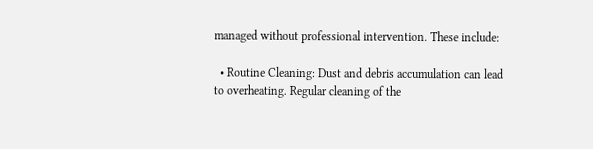managed without professional intervention. These include:

  • Routine Cleaning: Dust and debris accumulation can lead to overheating. Regular cleaning of the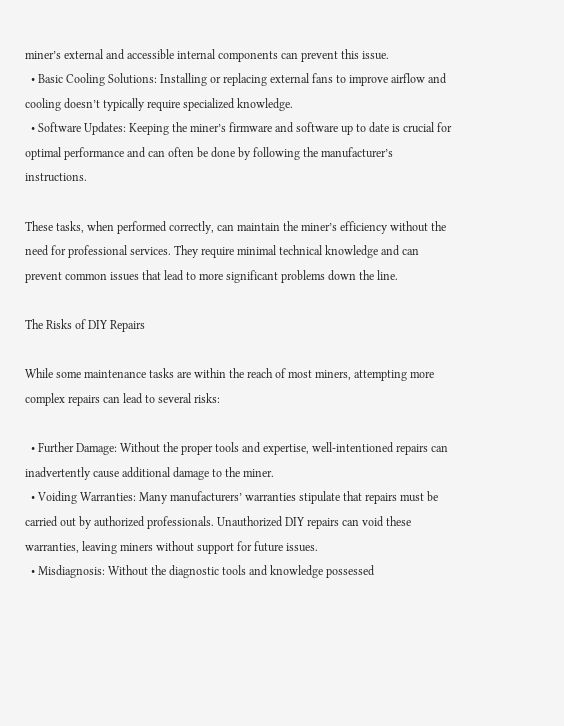miner’s external and accessible internal components can prevent this issue.
  • Basic Cooling Solutions: Installing or replacing external fans to improve airflow and cooling doesn’t typically require specialized knowledge.
  • Software Updates: Keeping the miner’s firmware and software up to date is crucial for optimal performance and can often be done by following the manufacturer’s instructions.

These tasks, when performed correctly, can maintain the miner’s efficiency without the need for professional services. They require minimal technical knowledge and can prevent common issues that lead to more significant problems down the line.

The Risks of DIY Repairs

While some maintenance tasks are within the reach of most miners, attempting more complex repairs can lead to several risks:

  • Further Damage: Without the proper tools and expertise, well-intentioned repairs can inadvertently cause additional damage to the miner.
  • Voiding Warranties: Many manufacturers’ warranties stipulate that repairs must be carried out by authorized professionals. Unauthorized DIY repairs can void these warranties, leaving miners without support for future issues.
  • Misdiagnosis: Without the diagnostic tools and knowledge possessed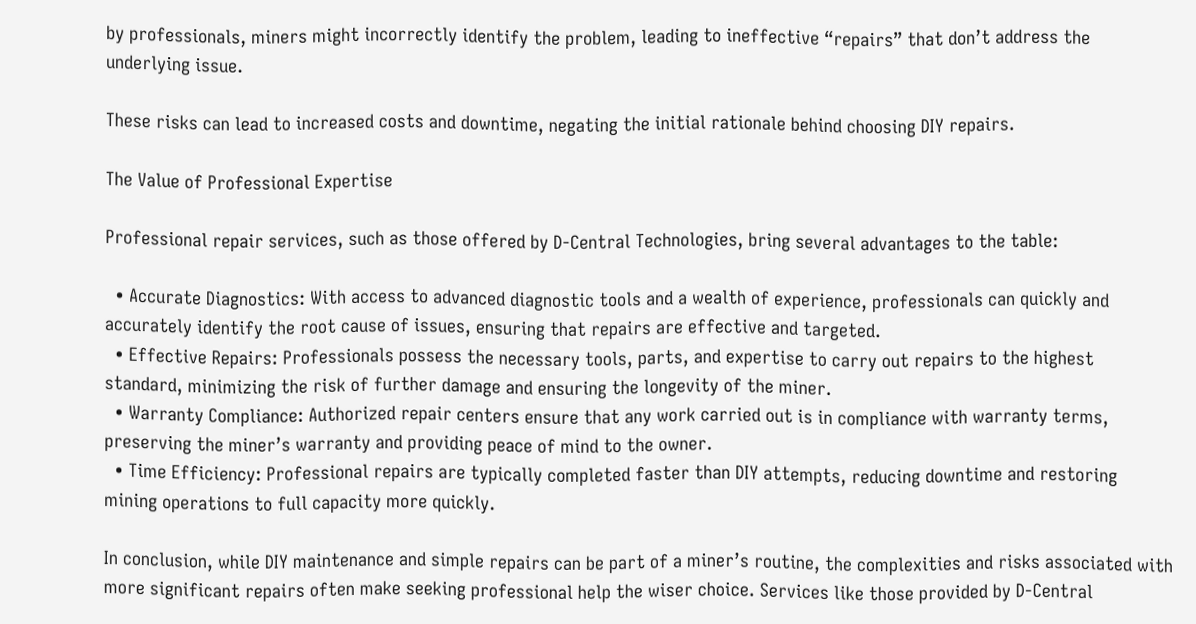by professionals, miners might incorrectly identify the problem, leading to ineffective “repairs” that don’t address the underlying issue.

These risks can lead to increased costs and downtime, negating the initial rationale behind choosing DIY repairs.

The Value of Professional Expertise

Professional repair services, such as those offered by D-Central Technologies, bring several advantages to the table:

  • Accurate Diagnostics: With access to advanced diagnostic tools and a wealth of experience, professionals can quickly and accurately identify the root cause of issues, ensuring that repairs are effective and targeted.
  • Effective Repairs: Professionals possess the necessary tools, parts, and expertise to carry out repairs to the highest standard, minimizing the risk of further damage and ensuring the longevity of the miner.
  • Warranty Compliance: Authorized repair centers ensure that any work carried out is in compliance with warranty terms, preserving the miner’s warranty and providing peace of mind to the owner.
  • Time Efficiency: Professional repairs are typically completed faster than DIY attempts, reducing downtime and restoring mining operations to full capacity more quickly.

In conclusion, while DIY maintenance and simple repairs can be part of a miner’s routine, the complexities and risks associated with more significant repairs often make seeking professional help the wiser choice. Services like those provided by D-Central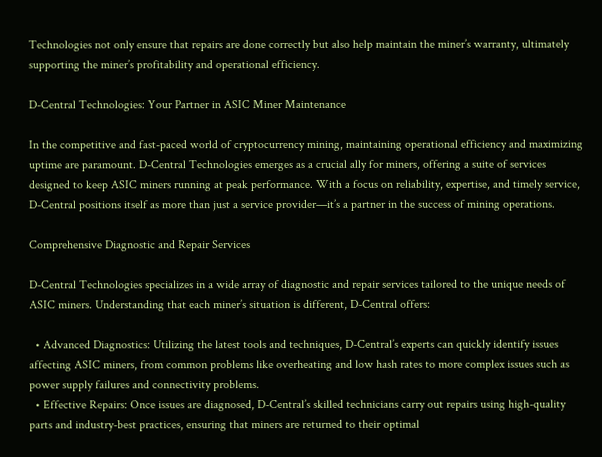Technologies not only ensure that repairs are done correctly but also help maintain the miner’s warranty, ultimately supporting the miner’s profitability and operational efficiency.

D-Central Technologies: Your Partner in ASIC Miner Maintenance

In the competitive and fast-paced world of cryptocurrency mining, maintaining operational efficiency and maximizing uptime are paramount. D-Central Technologies emerges as a crucial ally for miners, offering a suite of services designed to keep ASIC miners running at peak performance. With a focus on reliability, expertise, and timely service, D-Central positions itself as more than just a service provider—it’s a partner in the success of mining operations.

Comprehensive Diagnostic and Repair Services

D-Central Technologies specializes in a wide array of diagnostic and repair services tailored to the unique needs of ASIC miners. Understanding that each miner’s situation is different, D-Central offers:

  • Advanced Diagnostics: Utilizing the latest tools and techniques, D-Central’s experts can quickly identify issues affecting ASIC miners, from common problems like overheating and low hash rates to more complex issues such as power supply failures and connectivity problems.
  • Effective Repairs: Once issues are diagnosed, D-Central’s skilled technicians carry out repairs using high-quality parts and industry-best practices, ensuring that miners are returned to their optimal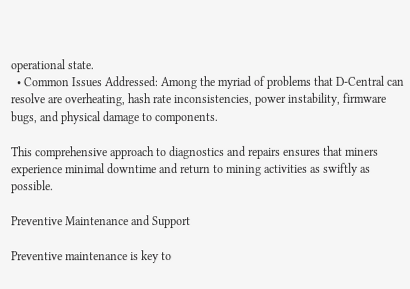operational state.
  • Common Issues Addressed: Among the myriad of problems that D-Central can resolve are overheating, hash rate inconsistencies, power instability, firmware bugs, and physical damage to components.

This comprehensive approach to diagnostics and repairs ensures that miners experience minimal downtime and return to mining activities as swiftly as possible.

Preventive Maintenance and Support

Preventive maintenance is key to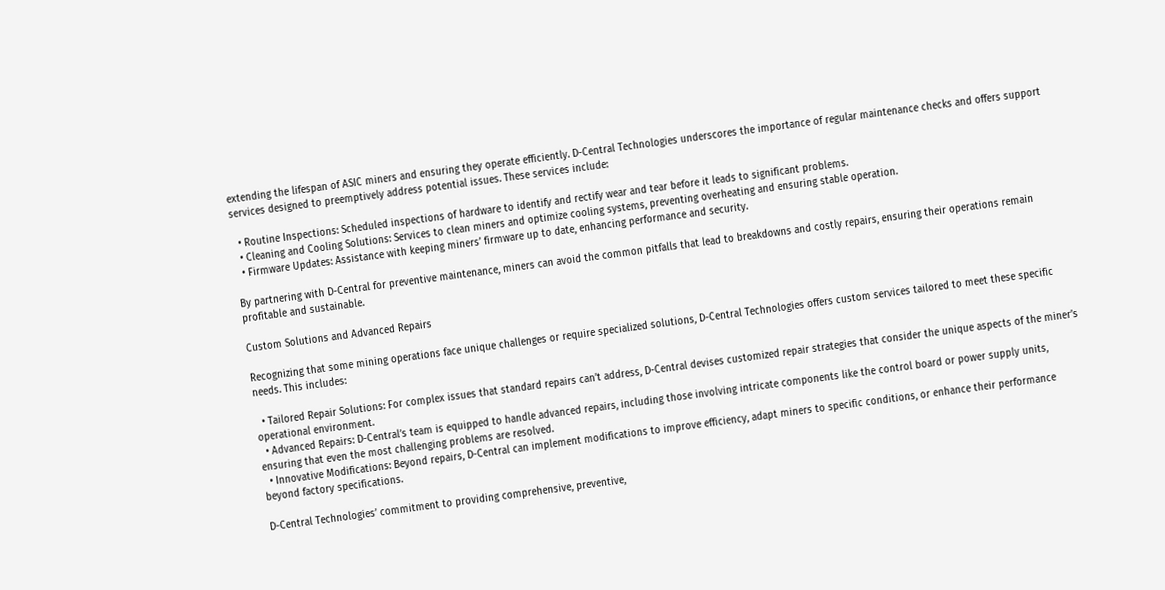extending the lifespan of ASIC miners and ensuring they operate efficiently. D-Central Technologies underscores the importance of regular maintenance checks and offers support services designed to preemptively address potential issues. These services include:

  • Routine Inspections: Scheduled inspections of hardware to identify and rectify wear and tear before it leads to significant problems.
  • Cleaning and Cooling Solutions: Services to clean miners and optimize cooling systems, preventing overheating and ensuring stable operation.
  • Firmware Updates: Assistance with keeping miners’ firmware up to date, enhancing performance and security.

By partnering with D-Central for preventive maintenance, miners can avoid the common pitfalls that lead to breakdowns and costly repairs, ensuring their operations remain profitable and sustainable.

Custom Solutions and Advanced Repairs

Recognizing that some mining operations face unique challenges or require specialized solutions, D-Central Technologies offers custom services tailored to meet these specific needs. This includes:

  • Tailored Repair Solutions: For complex issues that standard repairs can’t address, D-Central devises customized repair strategies that consider the unique aspects of the miner’s operational environment.
  • Advanced Repairs: D-Central’s team is equipped to handle advanced repairs, including those involving intricate components like the control board or power supply units, ensuring that even the most challenging problems are resolved.
  • Innovative Modifications: Beyond repairs, D-Central can implement modifications to improve efficiency, adapt miners to specific conditions, or enhance their performance beyond factory specifications.

D-Central Technologies’ commitment to providing comprehensive, preventive,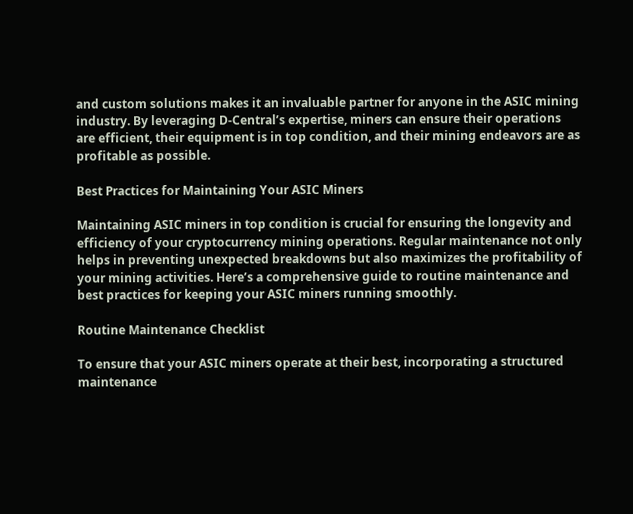and custom solutions makes it an invaluable partner for anyone in the ASIC mining industry. By leveraging D-Central’s expertise, miners can ensure their operations are efficient, their equipment is in top condition, and their mining endeavors are as profitable as possible.

Best Practices for Maintaining Your ASIC Miners

Maintaining ASIC miners in top condition is crucial for ensuring the longevity and efficiency of your cryptocurrency mining operations. Regular maintenance not only helps in preventing unexpected breakdowns but also maximizes the profitability of your mining activities. Here’s a comprehensive guide to routine maintenance and best practices for keeping your ASIC miners running smoothly.

Routine Maintenance Checklist

To ensure that your ASIC miners operate at their best, incorporating a structured maintenance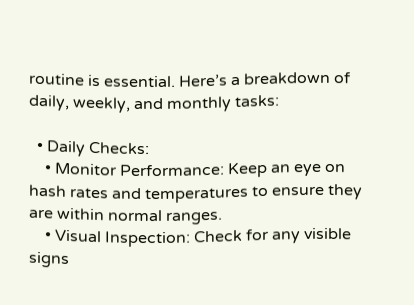routine is essential. Here’s a breakdown of daily, weekly, and monthly tasks:

  • Daily Checks:
    • Monitor Performance: Keep an eye on hash rates and temperatures to ensure they are within normal ranges.
    • Visual Inspection: Check for any visible signs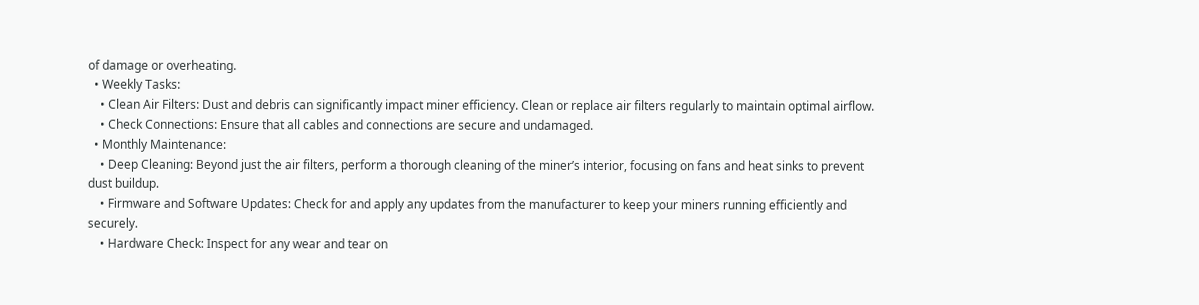of damage or overheating.
  • Weekly Tasks:
    • Clean Air Filters: Dust and debris can significantly impact miner efficiency. Clean or replace air filters regularly to maintain optimal airflow.
    • Check Connections: Ensure that all cables and connections are secure and undamaged.
  • Monthly Maintenance:
    • Deep Cleaning: Beyond just the air filters, perform a thorough cleaning of the miner’s interior, focusing on fans and heat sinks to prevent dust buildup.
    • Firmware and Software Updates: Check for and apply any updates from the manufacturer to keep your miners running efficiently and securely.
    • Hardware Check: Inspect for any wear and tear on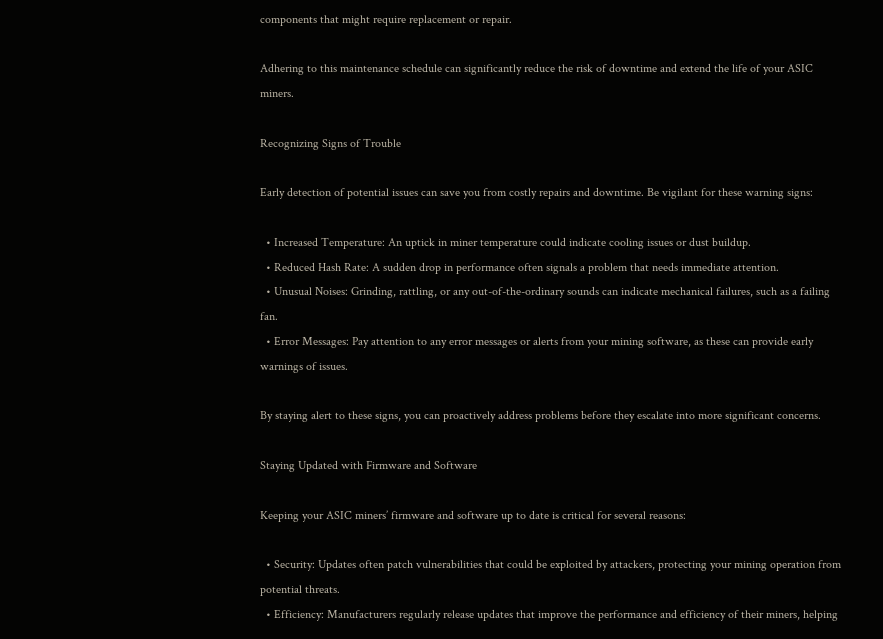components that might require replacement or repair.

Adhering to this maintenance schedule can significantly reduce the risk of downtime and extend the life of your ASIC miners.

Recognizing Signs of Trouble

Early detection of potential issues can save you from costly repairs and downtime. Be vigilant for these warning signs:

  • Increased Temperature: An uptick in miner temperature could indicate cooling issues or dust buildup.
  • Reduced Hash Rate: A sudden drop in performance often signals a problem that needs immediate attention.
  • Unusual Noises: Grinding, rattling, or any out-of-the-ordinary sounds can indicate mechanical failures, such as a failing fan.
  • Error Messages: Pay attention to any error messages or alerts from your mining software, as these can provide early warnings of issues.

By staying alert to these signs, you can proactively address problems before they escalate into more significant concerns.

Staying Updated with Firmware and Software

Keeping your ASIC miners’ firmware and software up to date is critical for several reasons:

  • Security: Updates often patch vulnerabilities that could be exploited by attackers, protecting your mining operation from potential threats.
  • Efficiency: Manufacturers regularly release updates that improve the performance and efficiency of their miners, helping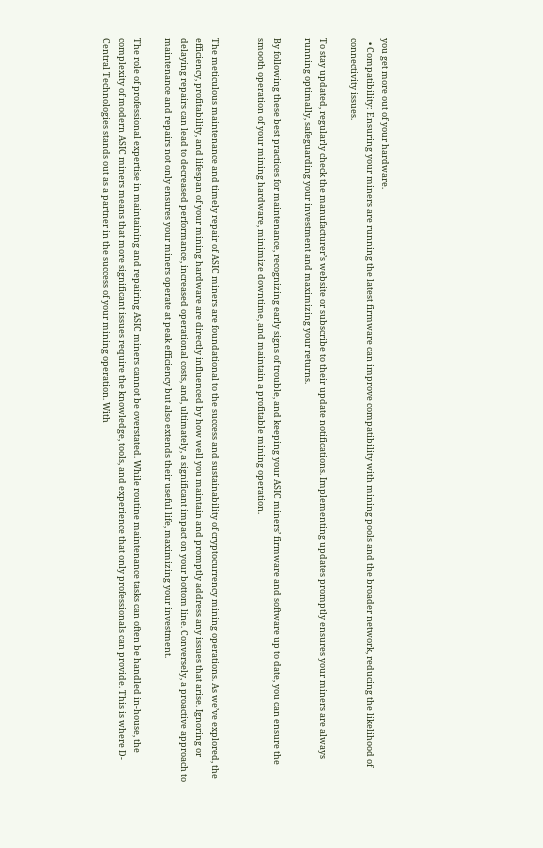you get more out of your hardware.
  • Compatibility: Ensuring your miners are running the latest firmware can improve compatibility with mining pools and the broader network, reducing the likelihood of connectivity issues.

To stay updated, regularly check the manufacturer’s website or subscribe to their update notifications. Implementing updates promptly ensures your miners are always running optimally, safeguarding your investment and maximizing your returns.

By following these best practices for maintenance, recognizing early signs of trouble, and keeping your ASIC miners’ firmware and software up to date, you can ensure the smooth operation of your mining hardware, minimize downtime, and maintain a profitable mining operation.


The meticulous maintenance and timely repair of ASIC miners are foundational to the success and sustainability of cryptocurrency mining operations. As we’ve explored, the efficiency, profitability, and lifespan of your mining hardware are directly influenced by how well you maintain and promptly address any issues that arise. Ignoring or delaying repairs can lead to decreased performance, increased operational costs, and, ultimately, a significant impact on your bottom line. Conversely, a proactive approach to maintenance and repairs not only ensures your miners operate at peak efficiency but also extends their useful life, maximizing your investment.

The role of professional expertise in maintaining and repairing ASIC miners cannot be overstated. While routine maintenance tasks can often be handled in-house, the complexity of modern ASIC miners means that more significant issues require the knowledge, tools, and experience that only professionals can provide. This is where D-Central Technologies stands out as a partner in the success of your mining operation. With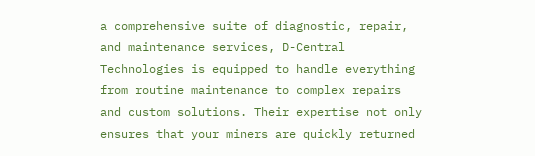a comprehensive suite of diagnostic, repair, and maintenance services, D-Central Technologies is equipped to handle everything from routine maintenance to complex repairs and custom solutions. Their expertise not only ensures that your miners are quickly returned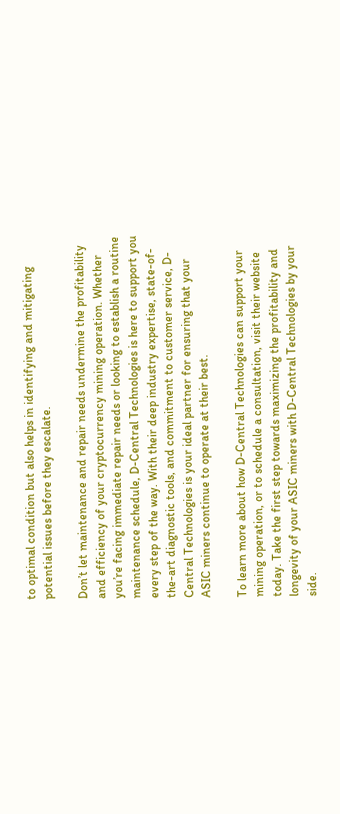to optimal condition but also helps in identifying and mitigating potential issues before they escalate.

Don’t let maintenance and repair needs undermine the profitability and efficiency of your cryptocurrency mining operation. Whether you’re facing immediate repair needs or looking to establish a routine maintenance schedule, D-Central Technologies is here to support you every step of the way. With their deep industry expertise, state-of-the-art diagnostic tools, and commitment to customer service, D-Central Technologies is your ideal partner for ensuring that your ASIC miners continue to operate at their best.

To learn more about how D-Central Technologies can support your mining operation, or to schedule a consultation, visit their website today. Take the first step towards maximizing the profitability and longevity of your ASIC miners with D-Central Technologies by your side.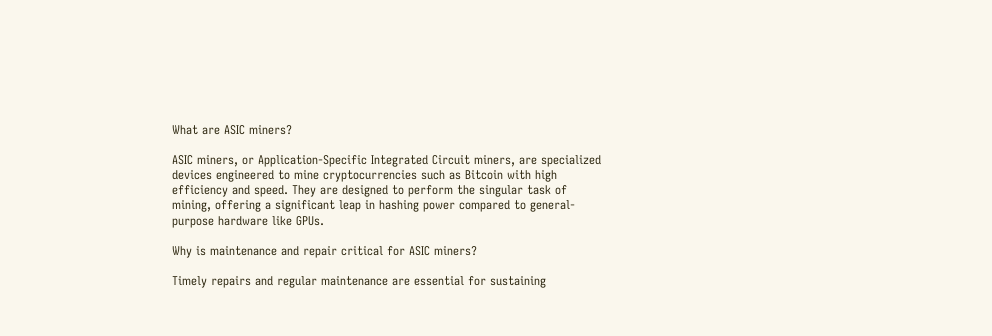What are ASIC miners?

ASIC miners, or Application-Specific Integrated Circuit miners, are specialized devices engineered to mine cryptocurrencies such as Bitcoin with high efficiency and speed. They are designed to perform the singular task of mining, offering a significant leap in hashing power compared to general-purpose hardware like GPUs.

Why is maintenance and repair critical for ASIC miners?

Timely repairs and regular maintenance are essential for sustaining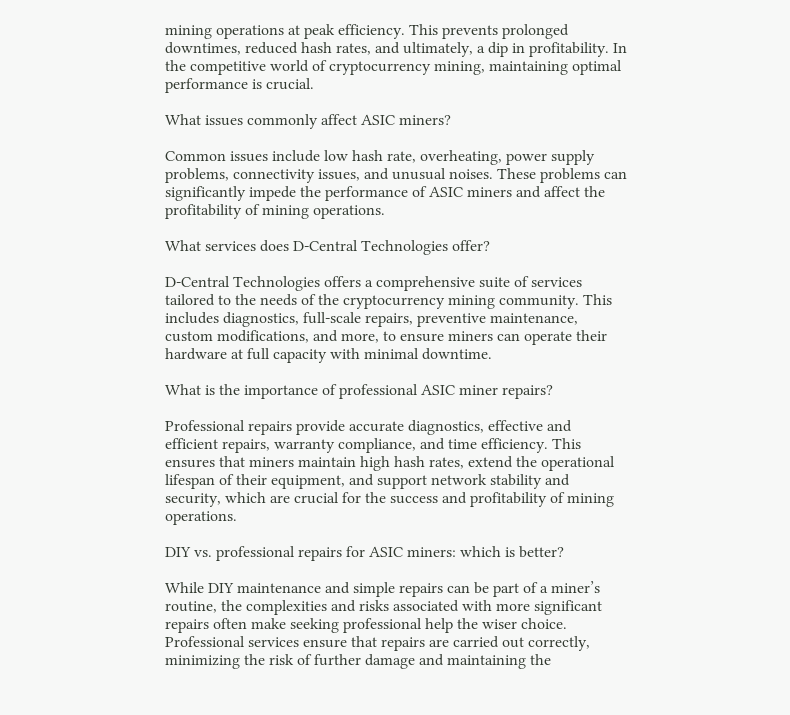mining operations at peak efficiency. This prevents prolonged downtimes, reduced hash rates, and ultimately, a dip in profitability. In the competitive world of cryptocurrency mining, maintaining optimal performance is crucial.

What issues commonly affect ASIC miners?

Common issues include low hash rate, overheating, power supply problems, connectivity issues, and unusual noises. These problems can significantly impede the performance of ASIC miners and affect the profitability of mining operations.

What services does D-Central Technologies offer?

D-Central Technologies offers a comprehensive suite of services tailored to the needs of the cryptocurrency mining community. This includes diagnostics, full-scale repairs, preventive maintenance, custom modifications, and more, to ensure miners can operate their hardware at full capacity with minimal downtime.

What is the importance of professional ASIC miner repairs?

Professional repairs provide accurate diagnostics, effective and efficient repairs, warranty compliance, and time efficiency. This ensures that miners maintain high hash rates, extend the operational lifespan of their equipment, and support network stability and security, which are crucial for the success and profitability of mining operations.

DIY vs. professional repairs for ASIC miners: which is better?

While DIY maintenance and simple repairs can be part of a miner’s routine, the complexities and risks associated with more significant repairs often make seeking professional help the wiser choice. Professional services ensure that repairs are carried out correctly, minimizing the risk of further damage and maintaining the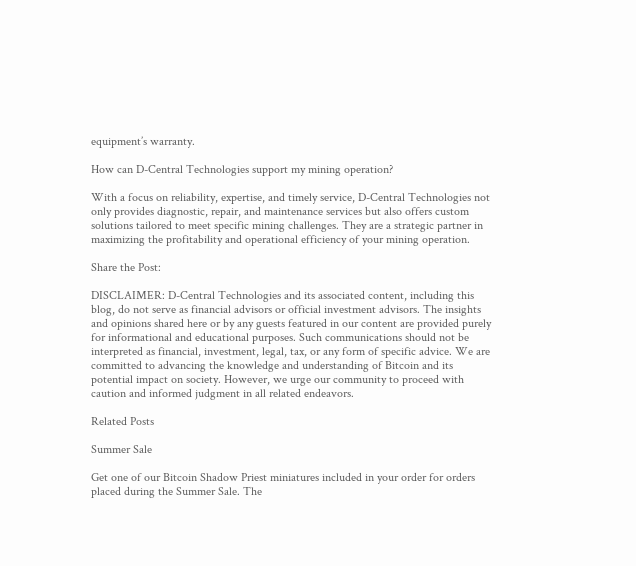equipment’s warranty.

How can D-Central Technologies support my mining operation?

With a focus on reliability, expertise, and timely service, D-Central Technologies not only provides diagnostic, repair, and maintenance services but also offers custom solutions tailored to meet specific mining challenges. They are a strategic partner in maximizing the profitability and operational efficiency of your mining operation.

Share the Post:

DISCLAIMER: D-Central Technologies and its associated content, including this blog, do not serve as financial advisors or official investment advisors. The insights and opinions shared here or by any guests featured in our content are provided purely for informational and educational purposes. Such communications should not be interpreted as financial, investment, legal, tax, or any form of specific advice. We are committed to advancing the knowledge and understanding of Bitcoin and its potential impact on society. However, we urge our community to proceed with caution and informed judgment in all related endeavors.

Related Posts

Summer Sale

Get one of our Bitcoin Shadow Priest miniatures included in your order for orders placed during the Summer Sale. The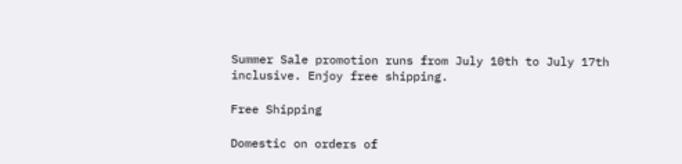Summer Sale promotion runs from July 10th to July 17th inclusive. Enjoy free shipping.

Free Shipping

Domestic on orders of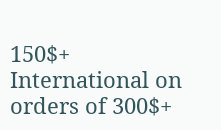150$+
International on orders of 300$+